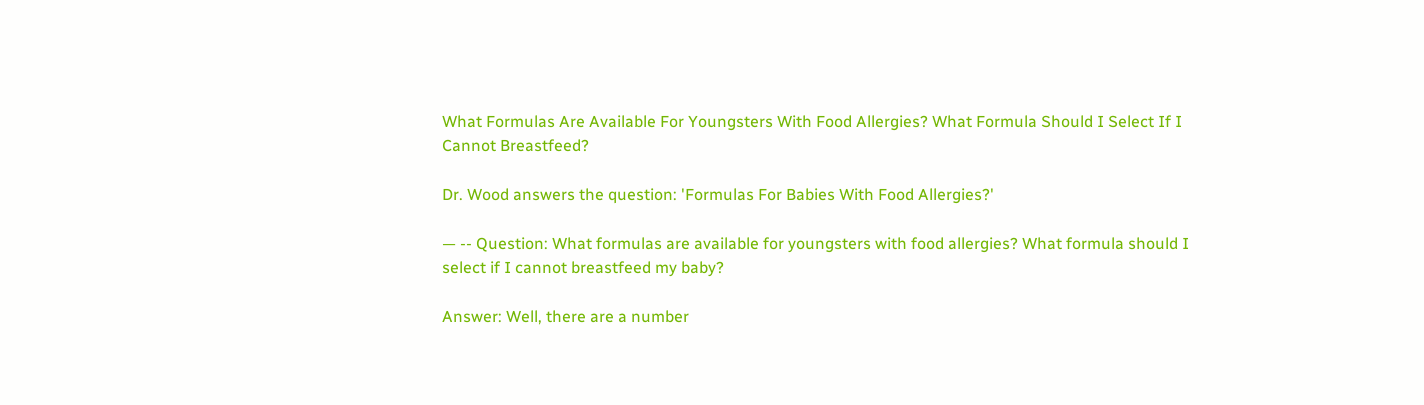What Formulas Are Available For Youngsters With Food Allergies? What Formula Should I Select If I Cannot Breastfeed?

Dr. Wood answers the question: 'Formulas For Babies With Food Allergies?'

— -- Question: What formulas are available for youngsters with food allergies? What formula should I select if I cannot breastfeed my baby?

Answer: Well, there are a number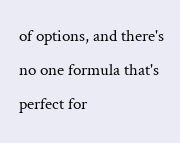of options, and there's no one formula that's perfect for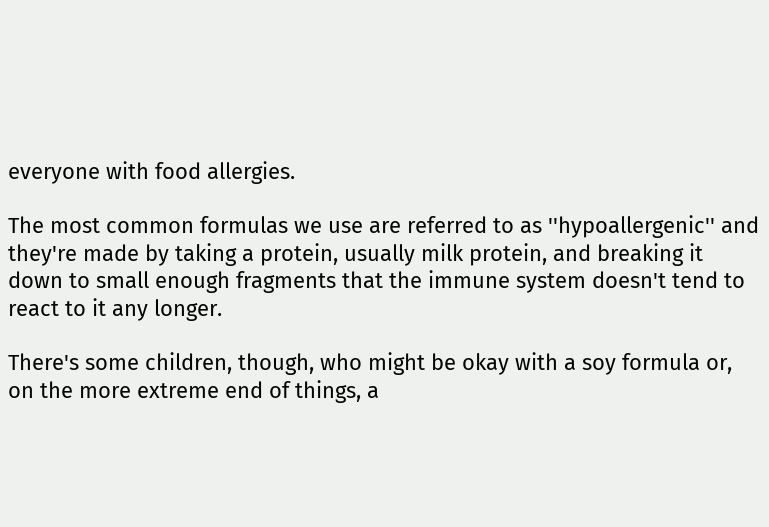everyone with food allergies.

The most common formulas we use are referred to as ''hypoallergenic'' and they're made by taking a protein, usually milk protein, and breaking it down to small enough fragments that the immune system doesn't tend to react to it any longer.

There's some children, though, who might be okay with a soy formula or, on the more extreme end of things, a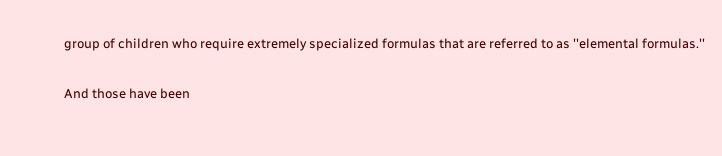group of children who require extremely specialized formulas that are referred to as ''elemental formulas.''

And those have been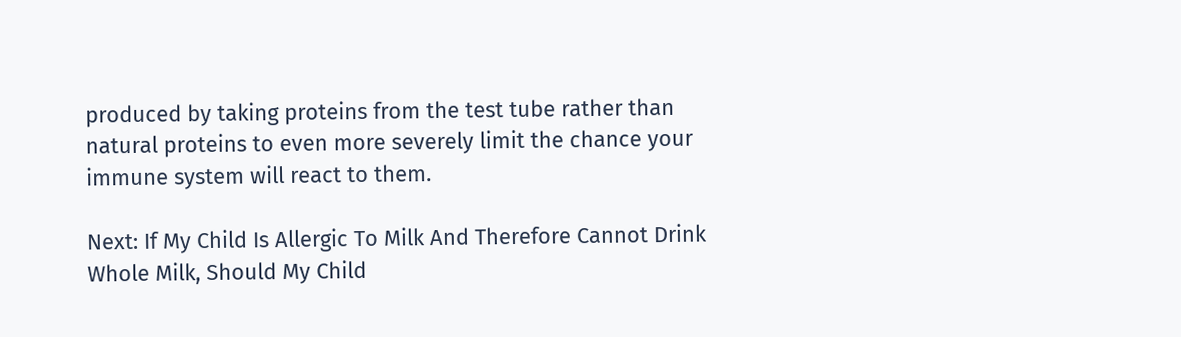produced by taking proteins from the test tube rather than natural proteins to even more severely limit the chance your immune system will react to them.

Next: If My Child Is Allergic To Milk And Therefore Cannot Drink Whole Milk, Should My Child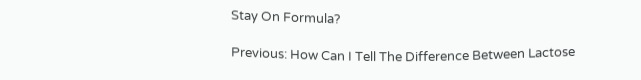Stay On Formula?

Previous: How Can I Tell The Difference Between Lactose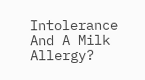Intolerance And A Milk Allergy?